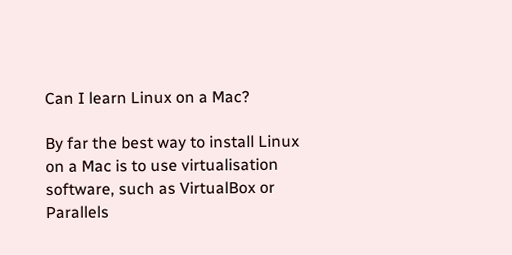Can I learn Linux on a Mac?

By far the best way to install Linux on a Mac is to use virtualisation software, such as VirtualBox or Parallels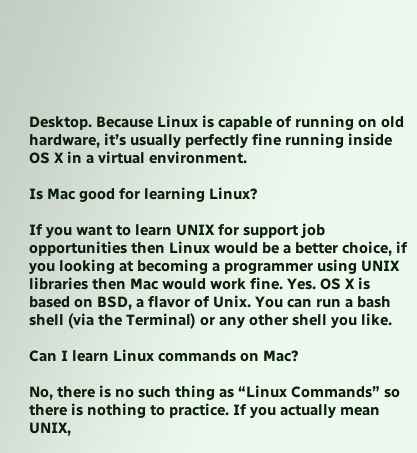Desktop. Because Linux is capable of running on old hardware, it’s usually perfectly fine running inside OS X in a virtual environment.

Is Mac good for learning Linux?

If you want to learn UNIX for support job opportunities then Linux would be a better choice, if you looking at becoming a programmer using UNIX libraries then Mac would work fine. Yes. OS X is based on BSD, a flavor of Unix. You can run a bash shell (via the Terminal) or any other shell you like.

Can I learn Linux commands on Mac?

No, there is no such thing as “Linux Commands” so there is nothing to practice. If you actually mean UNIX,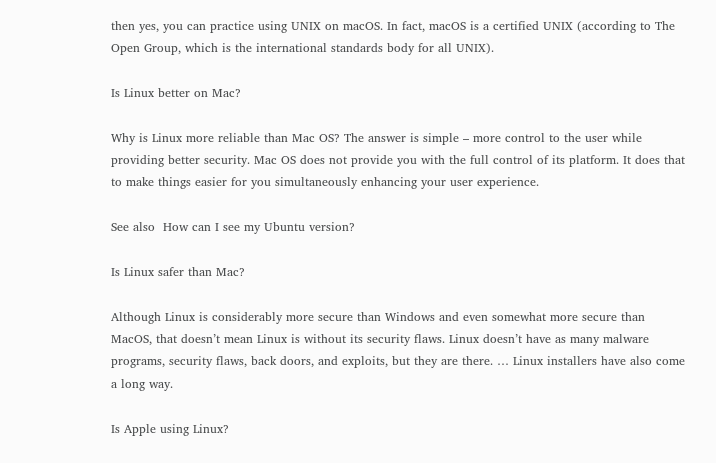then yes, you can practice using UNIX on macOS. In fact, macOS is a certified UNIX (according to The Open Group, which is the international standards body for all UNIX).

Is Linux better on Mac?

Why is Linux more reliable than Mac OS? The answer is simple – more control to the user while providing better security. Mac OS does not provide you with the full control of its platform. It does that to make things easier for you simultaneously enhancing your user experience.

See also  How can I see my Ubuntu version?

Is Linux safer than Mac?

Although Linux is considerably more secure than Windows and even somewhat more secure than MacOS, that doesn’t mean Linux is without its security flaws. Linux doesn’t have as many malware programs, security flaws, back doors, and exploits, but they are there. … Linux installers have also come a long way.

Is Apple using Linux?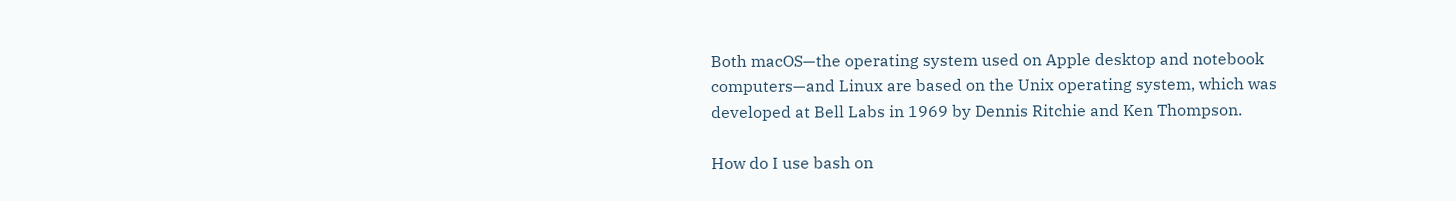Both macOS—the operating system used on Apple desktop and notebook computers—and Linux are based on the Unix operating system, which was developed at Bell Labs in 1969 by Dennis Ritchie and Ken Thompson.

How do I use bash on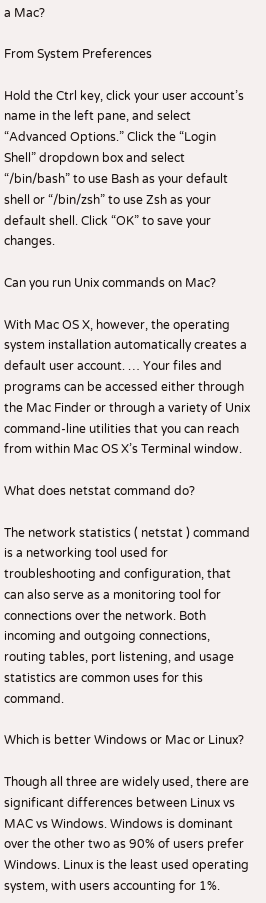a Mac?

From System Preferences

Hold the Ctrl key, click your user account’s name in the left pane, and select “Advanced Options.” Click the “Login Shell” dropdown box and select “/bin/bash” to use Bash as your default shell or “/bin/zsh” to use Zsh as your default shell. Click “OK” to save your changes.

Can you run Unix commands on Mac?

With Mac OS X, however, the operating system installation automatically creates a default user account. … Your files and programs can be accessed either through the Mac Finder or through a variety of Unix command-line utilities that you can reach from within Mac OS X’s Terminal window.

What does netstat command do?

The network statistics ( netstat ) command is a networking tool used for troubleshooting and configuration, that can also serve as a monitoring tool for connections over the network. Both incoming and outgoing connections, routing tables, port listening, and usage statistics are common uses for this command.

Which is better Windows or Mac or Linux?

Though all three are widely used, there are significant differences between Linux vs MAC vs Windows. Windows is dominant over the other two as 90% of users prefer Windows. Linux is the least used operating system, with users accounting for 1%.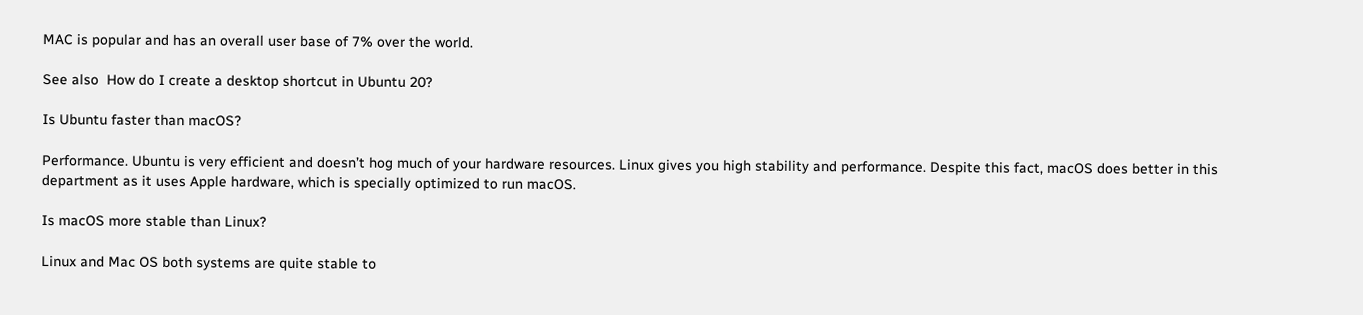MAC is popular and has an overall user base of 7% over the world.

See also  How do I create a desktop shortcut in Ubuntu 20?

Is Ubuntu faster than macOS?

Performance. Ubuntu is very efficient and doesn’t hog much of your hardware resources. Linux gives you high stability and performance. Despite this fact, macOS does better in this department as it uses Apple hardware, which is specially optimized to run macOS.

Is macOS more stable than Linux?

Linux and Mac OS both systems are quite stable to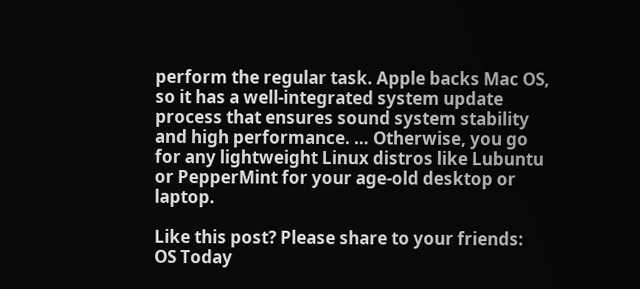perform the regular task. Apple backs Mac OS, so it has a well-integrated system update process that ensures sound system stability and high performance. … Otherwise, you go for any lightweight Linux distros like Lubuntu or PepperMint for your age-old desktop or laptop.

Like this post? Please share to your friends:
OS Today